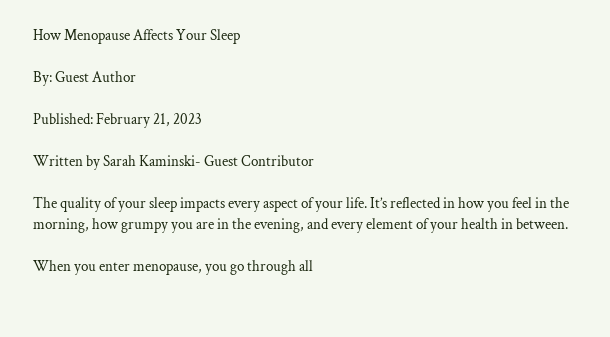How Menopause Affects Your Sleep

By: Guest Author

Published: February 21, 2023

Written by Sarah Kaminski- Guest Contributor

The quality of your sleep impacts every aspect of your life. It’s reflected in how you feel in the morning, how grumpy you are in the evening, and every element of your health in between.

When you enter menopause, you go through all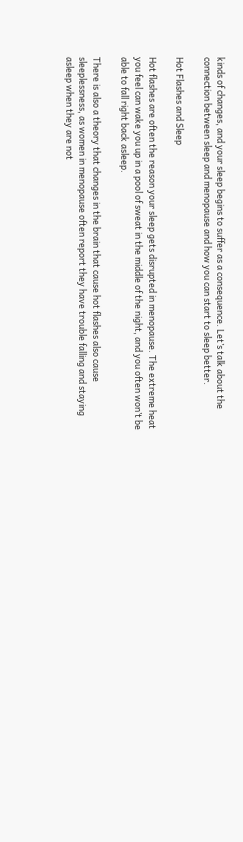kinds of changes, and your sleep begins to suffer as a consequence. Let’s talk about the connection between sleep and menopause and how you can start to sleep better.

Hot Flashes and Sleep

Hot flashes are often the reason your sleep gets disrupted in menopause. The extreme heat you feel can wake you up in a pool of sweat in the middle of the night, and you often won’t be able to fall right back asleep.

There is also a theory that changes in the brain that cause hot flashes also cause sleeplessness, as women in menopause often report they have trouble falling and staying asleep when they are not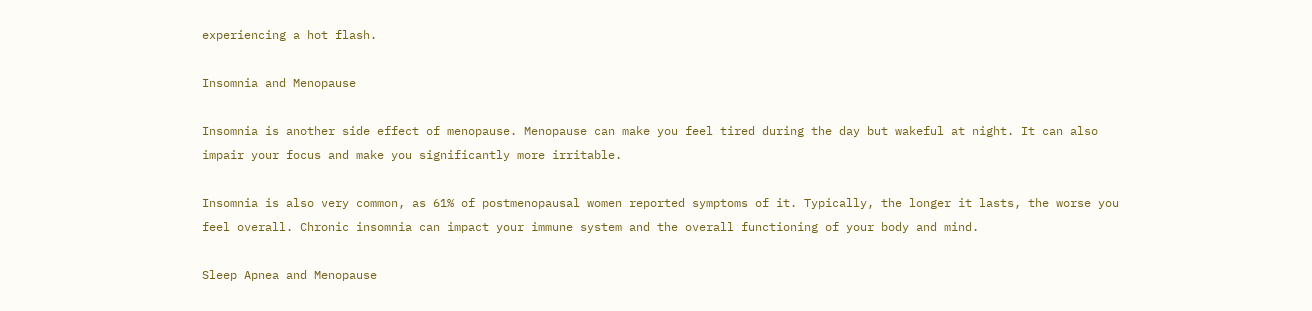experiencing a hot flash.

Insomnia and Menopause

Insomnia is another side effect of menopause. Menopause can make you feel tired during the day but wakeful at night. It can also impair your focus and make you significantly more irritable.

Insomnia is also very common, as 61% of postmenopausal women reported symptoms of it. Typically, the longer it lasts, the worse you feel overall. Chronic insomnia can impact your immune system and the overall functioning of your body and mind.

Sleep Apnea and Menopause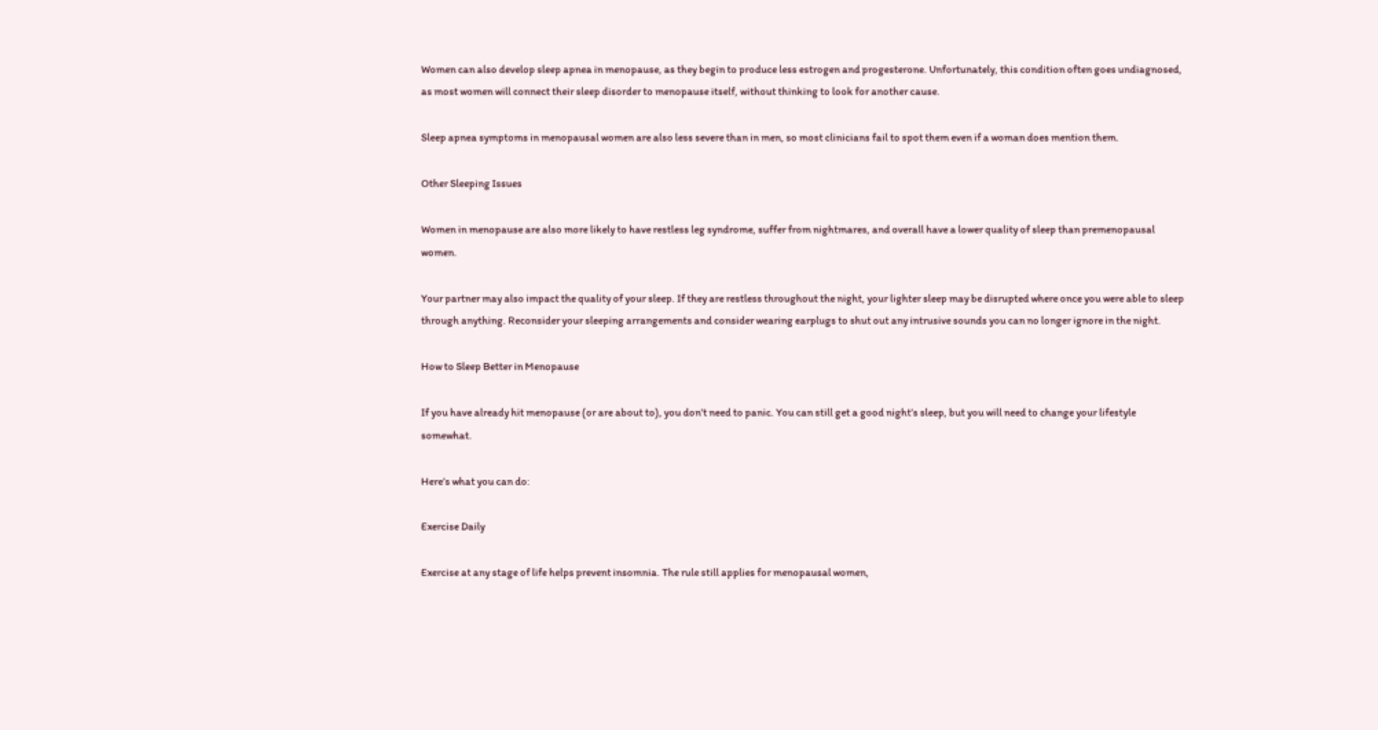Women can also develop sleep apnea in menopause, as they begin to produce less estrogen and progesterone. Unfortunately, this condition often goes undiagnosed, as most women will connect their sleep disorder to menopause itself, without thinking to look for another cause.

Sleep apnea symptoms in menopausal women are also less severe than in men, so most clinicians fail to spot them even if a woman does mention them.

Other Sleeping Issues

Women in menopause are also more likely to have restless leg syndrome, suffer from nightmares, and overall have a lower quality of sleep than premenopausal women.

Your partner may also impact the quality of your sleep. If they are restless throughout the night, your lighter sleep may be disrupted where once you were able to sleep through anything. Reconsider your sleeping arrangements and consider wearing earplugs to shut out any intrusive sounds you can no longer ignore in the night.

How to Sleep Better in Menopause

If you have already hit menopause (or are about to), you don’t need to panic. You can still get a good night’s sleep, but you will need to change your lifestyle somewhat.

Here’s what you can do:

Exercise Daily

Exercise at any stage of life helps prevent insomnia. The rule still applies for menopausal women,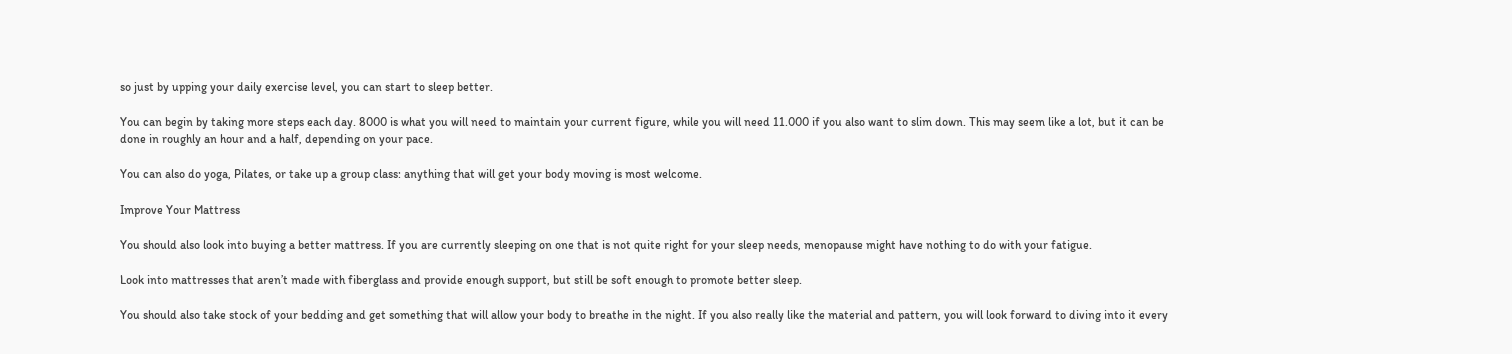so just by upping your daily exercise level, you can start to sleep better.

You can begin by taking more steps each day. 8000 is what you will need to maintain your current figure, while you will need 11.000 if you also want to slim down. This may seem like a lot, but it can be done in roughly an hour and a half, depending on your pace.

You can also do yoga, Pilates, or take up a group class: anything that will get your body moving is most welcome.

Improve Your Mattress

You should also look into buying a better mattress. If you are currently sleeping on one that is not quite right for your sleep needs, menopause might have nothing to do with your fatigue.

Look into mattresses that aren’t made with fiberglass and provide enough support, but still be soft enough to promote better sleep.

You should also take stock of your bedding and get something that will allow your body to breathe in the night. If you also really like the material and pattern, you will look forward to diving into it every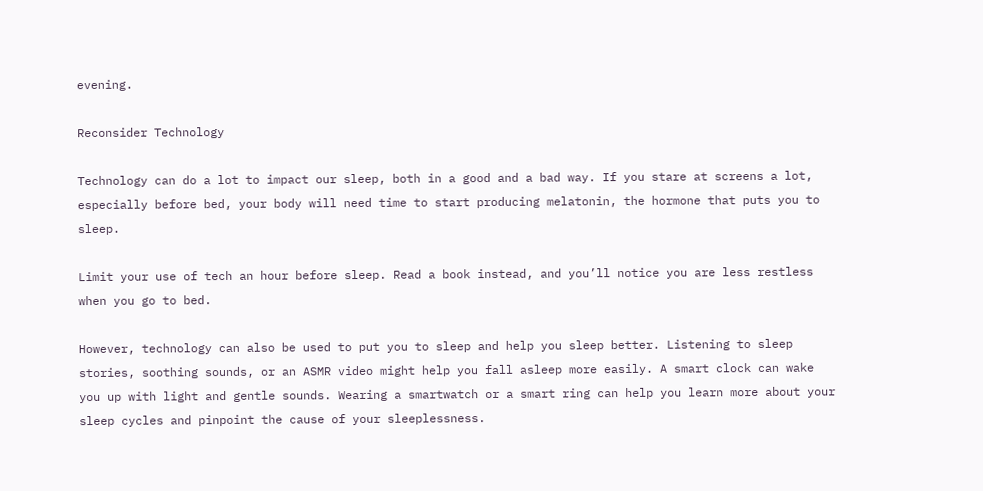evening.

Reconsider Technology

Technology can do a lot to impact our sleep, both in a good and a bad way. If you stare at screens a lot, especially before bed, your body will need time to start producing melatonin, the hormone that puts you to sleep.

Limit your use of tech an hour before sleep. Read a book instead, and you’ll notice you are less restless when you go to bed.

However, technology can also be used to put you to sleep and help you sleep better. Listening to sleep stories, soothing sounds, or an ASMR video might help you fall asleep more easily. A smart clock can wake you up with light and gentle sounds. Wearing a smartwatch or a smart ring can help you learn more about your sleep cycles and pinpoint the cause of your sleeplessness.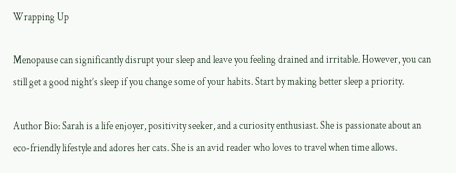Wrapping Up

Menopause can significantly disrupt your sleep and leave you feeling drained and irritable. However, you can still get a good night’s sleep if you change some of your habits. Start by making better sleep a priority.

Author Bio: Sarah is a life enjoyer, positivity seeker, and a curiosity enthusiast. She is passionate about an eco-friendly lifestyle and adores her cats. She is an avid reader who loves to travel when time allows.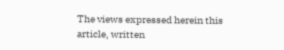The views expressed herein this article, written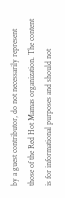by a guest contributor, do not necessarily represent those of the Red Hot Mamas organization. The content is for informational purposes and should not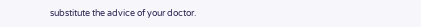substitute the advice of your doctor.